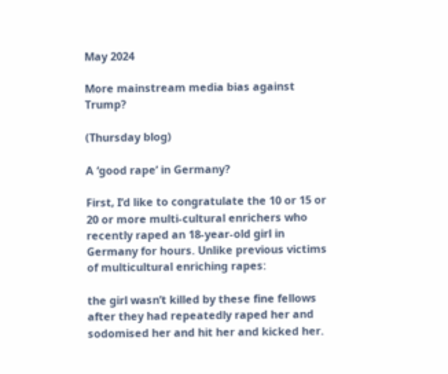May 2024

More mainstream media bias against Trump?

(Thursday blog)

A ‘good rape’ in Germany?

First, I’d like to congratulate the 10 or 15 or 20 or more multi-cultural enrichers who recently raped an 18-year-old girl in Germany for hours. Unlike previous victims of multicultural enriching rapes:

the girl wasn’t killed by these fine fellows after they had repeatedly raped her and sodomised her and hit her and kicked her.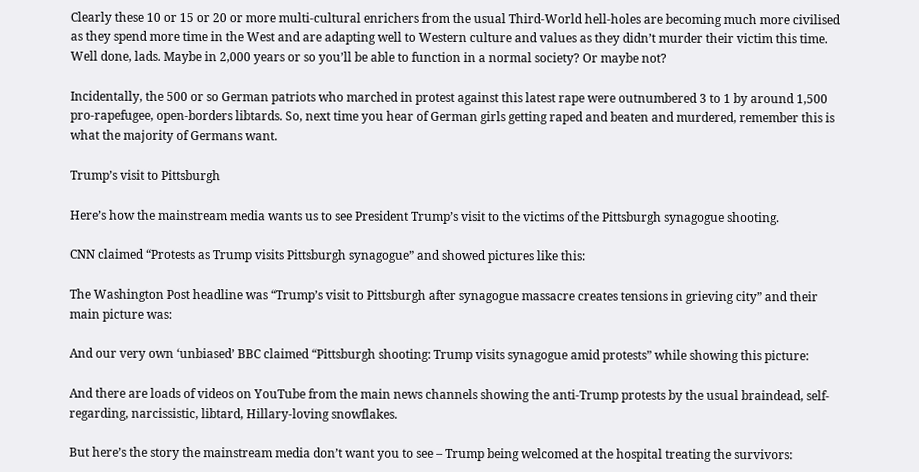Clearly these 10 or 15 or 20 or more multi-cultural enrichers from the usual Third-World hell-holes are becoming much more civilised as they spend more time in the West and are adapting well to Western culture and values as they didn’t murder their victim this time. Well done, lads. Maybe in 2,000 years or so you’ll be able to function in a normal society? Or maybe not?

Incidentally, the 500 or so German patriots who marched in protest against this latest rape were outnumbered 3 to 1 by around 1,500 pro-rapefugee, open-borders libtards. So, next time you hear of German girls getting raped and beaten and murdered, remember this is what the majority of Germans want.

Trump’s visit to Pittsburgh

Here’s how the mainstream media wants us to see President Trump’s visit to the victims of the Pittsburgh synagogue shooting.

CNN claimed “Protests as Trump visits Pittsburgh synagogue” and showed pictures like this:

The Washington Post headline was “Trump’s visit to Pittsburgh after synagogue massacre creates tensions in grieving city” and their main picture was:

And our very own ‘unbiased’ BBC claimed “Pittsburgh shooting: Trump visits synagogue amid protests” while showing this picture:

And there are loads of videos on YouTube from the main news channels showing the anti-Trump protests by the usual braindead, self-regarding, narcissistic, libtard, Hillary-loving snowflakes.

But here’s the story the mainstream media don’t want you to see – Trump being welcomed at the hospital treating the survivors: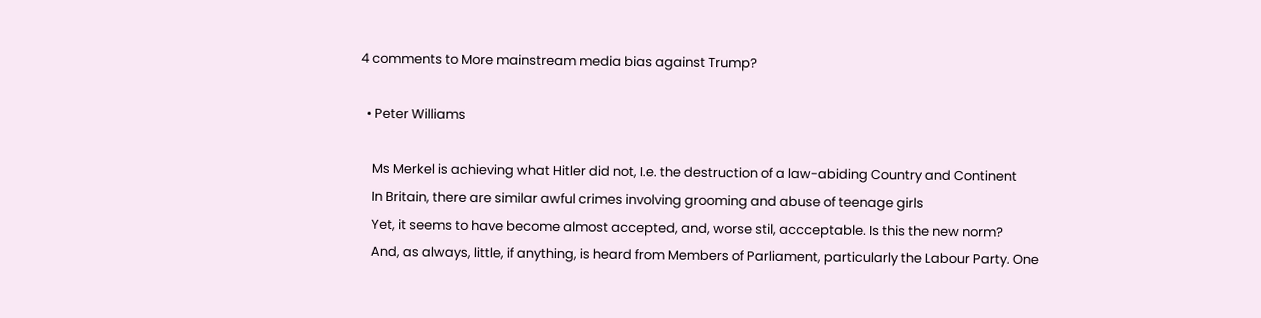4 comments to More mainstream media bias against Trump?

  • Peter Williams

    Ms Merkel is achieving what Hitler did not, I.e. the destruction of a law-abiding Country and Continent
    In Britain, there are similar awful crimes involving grooming and abuse of teenage girls
    Yet, it seems to have become almost accepted, and, worse stil, accceptable. Is this the new norm?
    And, as always, little, if anything, is heard from Members of Parliament, particularly the Labour Party. One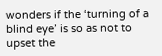wonders if the ‘turning of a blind eye’ is so as not to upset the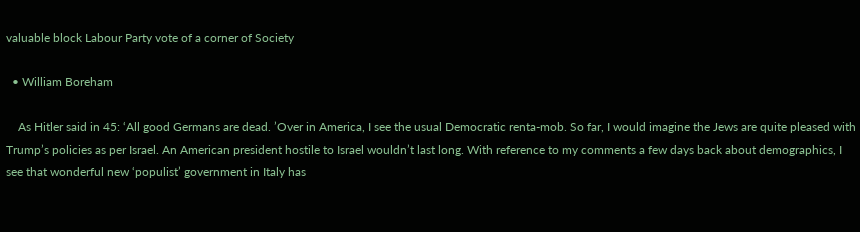valuable block Labour Party vote of a corner of Society

  • William Boreham

    As Hitler said in 45: ‘All good Germans are dead. ’Over in America, I see the usual Democratic renta-mob. So far, I would imagine the Jews are quite pleased with Trump’s policies as per Israel. An American president hostile to Israel wouldn’t last long. With reference to my comments a few days back about demographics, I see that wonderful new ‘populist’ government in Italy has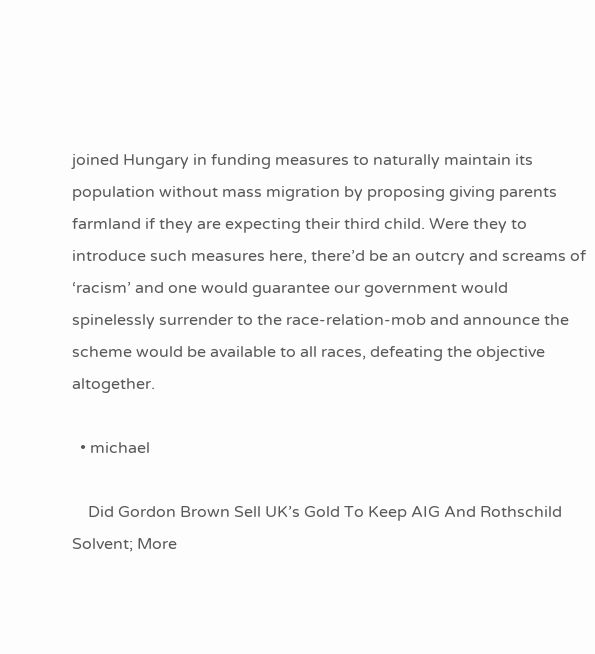joined Hungary in funding measures to naturally maintain its population without mass migration by proposing giving parents farmland if they are expecting their third child. Were they to introduce such measures here, there’d be an outcry and screams of ‘racism’ and one would guarantee our government would spinelessly surrender to the race-relation-mob and announce the scheme would be available to all races, defeating the objective altogether.

  • michael

    Did Gordon Brown Sell UK’s Gold To Keep AIG And Rothschild Solvent; More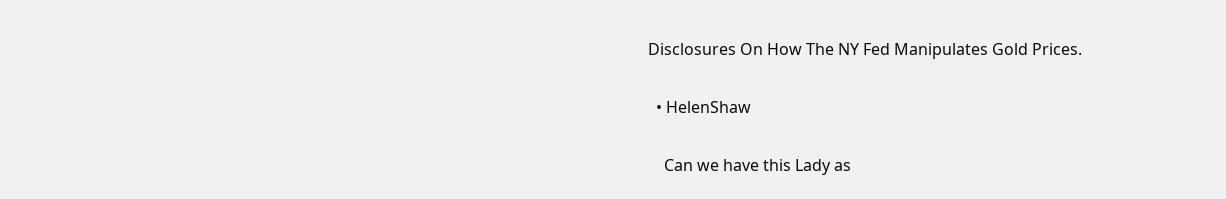Disclosures On How The NY Fed Manipulates Gold Prices.

  • HelenShaw

    Can we have this Lady as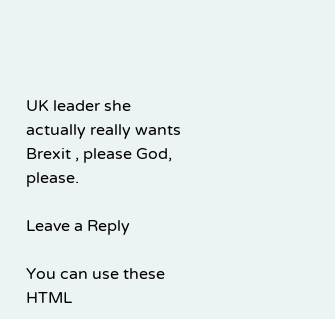UK leader she actually really wants Brexit , please God, please.

Leave a Reply

You can use these HTML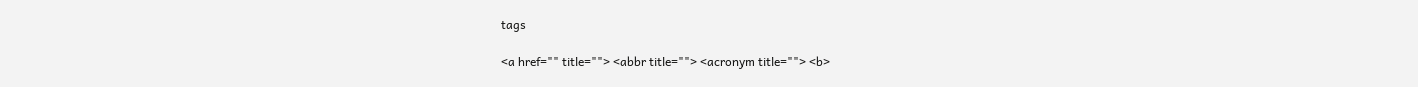tags

<a href="" title=""> <abbr title=""> <acronym title=""> <b>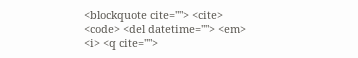<blockquote cite=""> <cite> <code> <del datetime=""> <em> <i> <q cite="">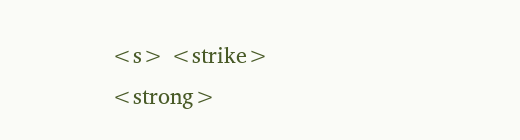<s> <strike> <strong>